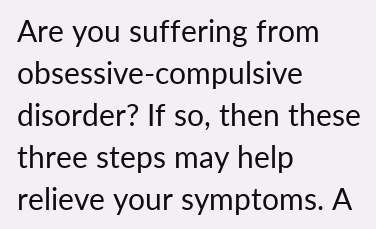Are you suffering from obsessive-compulsive disorder? If so, then these three steps may help relieve your symptoms. A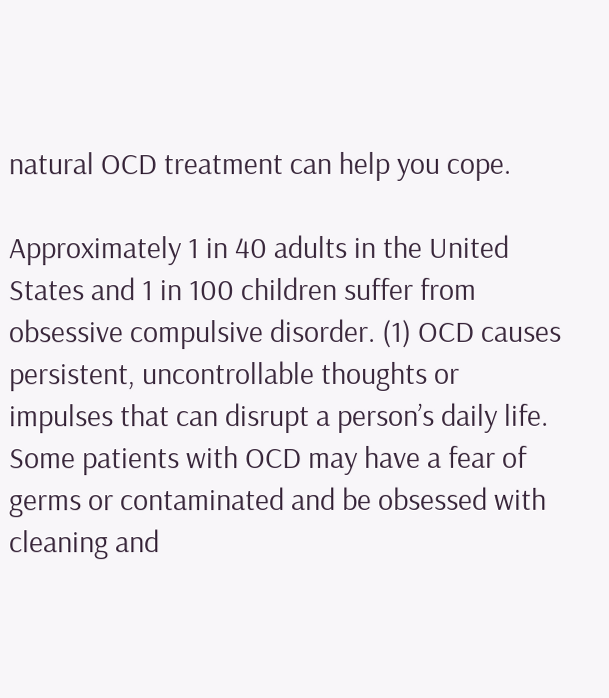natural OCD treatment can help you cope.

Approximately 1 in 40 adults in the United States and 1 in 100 children suffer from obsessive compulsive disorder. (1) OCD causes persistent, uncontrollable thoughts or impulses that can disrupt a person’s daily life. Some patients with OCD may have a fear of germs or contaminated and be obsessed with cleaning and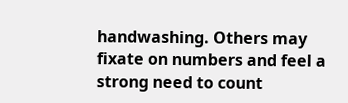handwashing. Others may fixate on numbers and feel a strong need to count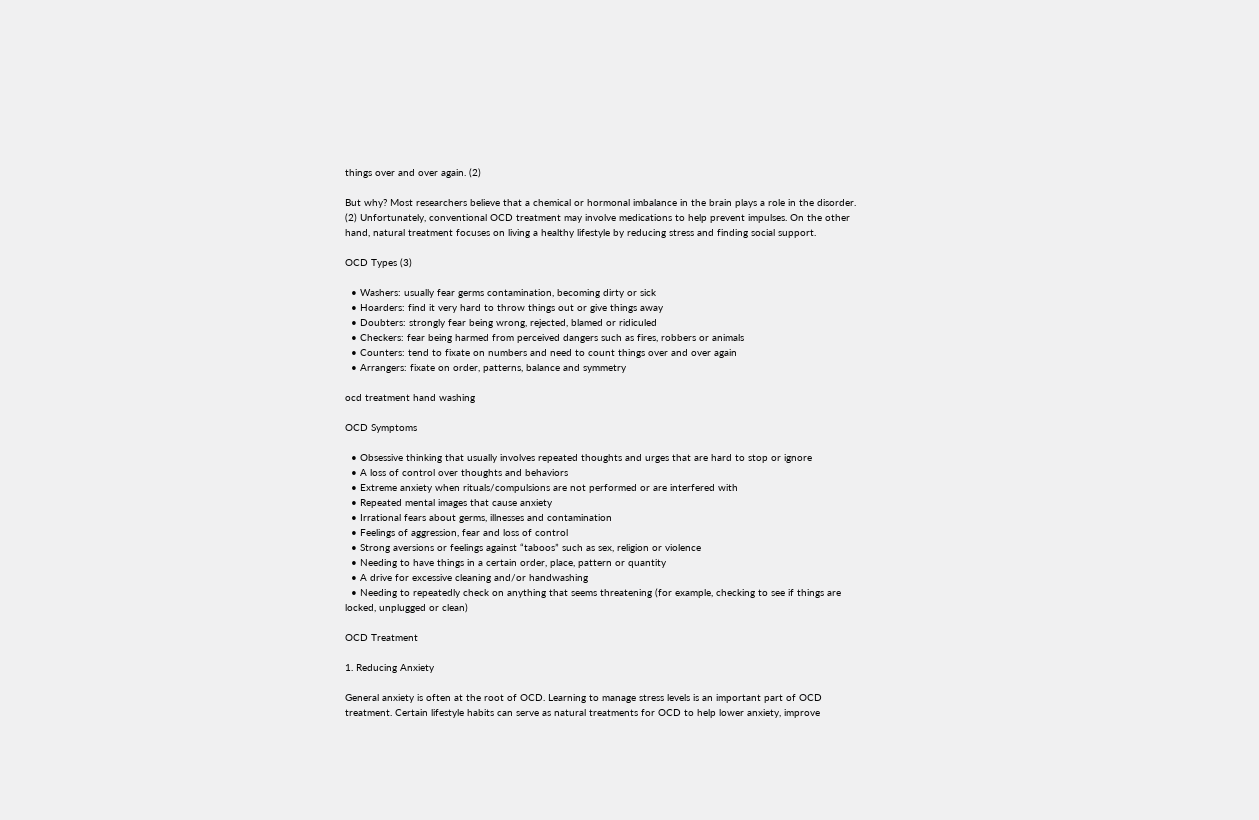things over and over again. (2)

But why? Most researchers believe that a chemical or hormonal imbalance in the brain plays a role in the disorder. (2) Unfortunately, conventional OCD treatment may involve medications to help prevent impulses. On the other hand, natural treatment focuses on living a healthy lifestyle by reducing stress and finding social support.

OCD Types (3)

  • Washers: usually fear germs contamination, becoming dirty or sick
  • Hoarders: find it very hard to throw things out or give things away
  • Doubters: strongly fear being wrong, rejected, blamed or ridiculed
  • Checkers: fear being harmed from perceived dangers such as fires, robbers or animals
  • Counters: tend to fixate on numbers and need to count things over and over again
  • Arrangers: fixate on order, patterns, balance and symmetry

ocd treatment hand washing

OCD Symptoms

  • Obsessive thinking that usually involves repeated thoughts and urges that are hard to stop or ignore
  • A loss of control over thoughts and behaviors
  • Extreme anxiety when rituals/compulsions are not performed or are interfered with
  • Repeated mental images that cause anxiety
  • Irrational fears about germs, illnesses and contamination
  • Feelings of aggression, fear and loss of control
  • Strong aversions or feelings against “taboos” such as sex, religion or violence
  • Needing to have things in a certain order, place, pattern or quantity
  • A drive for excessive cleaning and/or handwashing
  • Needing to repeatedly check on anything that seems threatening (for example, checking to see if things are locked, unplugged or clean)

OCD Treatment

1. Reducing Anxiety

General anxiety is often at the root of OCD. Learning to manage stress levels is an important part of OCD treatment. Certain lifestyle habits can serve as natural treatments for OCD to help lower anxiety, improve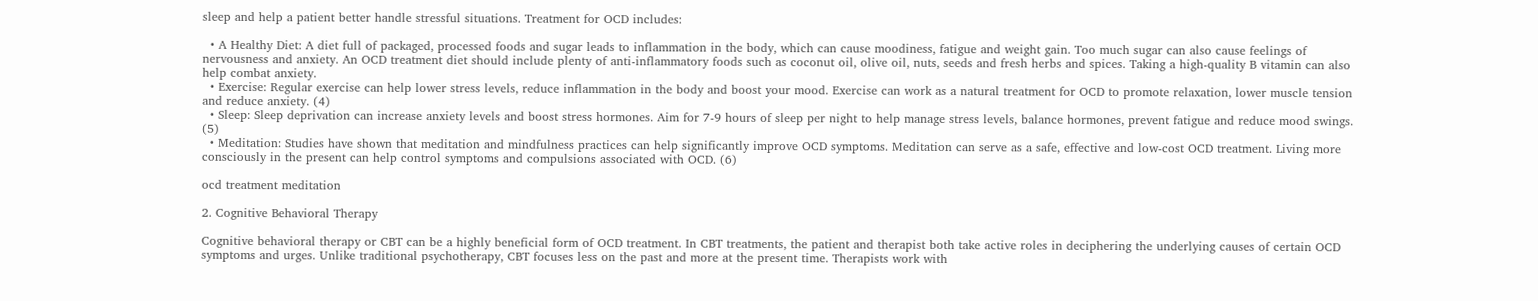sleep and help a patient better handle stressful situations. Treatment for OCD includes:

  • A Healthy Diet: A diet full of packaged, processed foods and sugar leads to inflammation in the body, which can cause moodiness, fatigue and weight gain. Too much sugar can also cause feelings of nervousness and anxiety. An OCD treatment diet should include plenty of anti-inflammatory foods such as coconut oil, olive oil, nuts, seeds and fresh herbs and spices. Taking a high-quality B vitamin can also help combat anxiety.
  • Exercise: Regular exercise can help lower stress levels, reduce inflammation in the body and boost your mood. Exercise can work as a natural treatment for OCD to promote relaxation, lower muscle tension and reduce anxiety. (4)
  • Sleep: Sleep deprivation can increase anxiety levels and boost stress hormones. Aim for 7-9 hours of sleep per night to help manage stress levels, balance hormones, prevent fatigue and reduce mood swings. (5)
  • Meditation: Studies have shown that meditation and mindfulness practices can help significantly improve OCD symptoms. Meditation can serve as a safe, effective and low-cost OCD treatment. Living more consciously in the present can help control symptoms and compulsions associated with OCD. (6)

ocd treatment meditation

2. Cognitive Behavioral Therapy

Cognitive behavioral therapy or CBT can be a highly beneficial form of OCD treatment. In CBT treatments, the patient and therapist both take active roles in deciphering the underlying causes of certain OCD symptoms and urges. Unlike traditional psychotherapy, CBT focuses less on the past and more at the present time. Therapists work with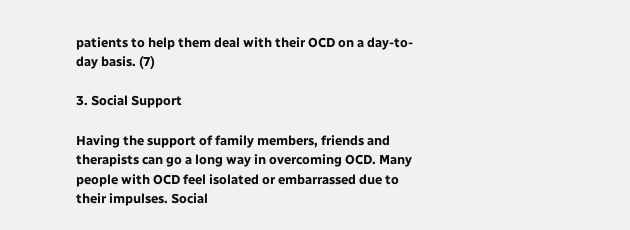patients to help them deal with their OCD on a day-to-day basis. (7)

3. Social Support

Having the support of family members, friends and therapists can go a long way in overcoming OCD. Many people with OCD feel isolated or embarrassed due to their impulses. Social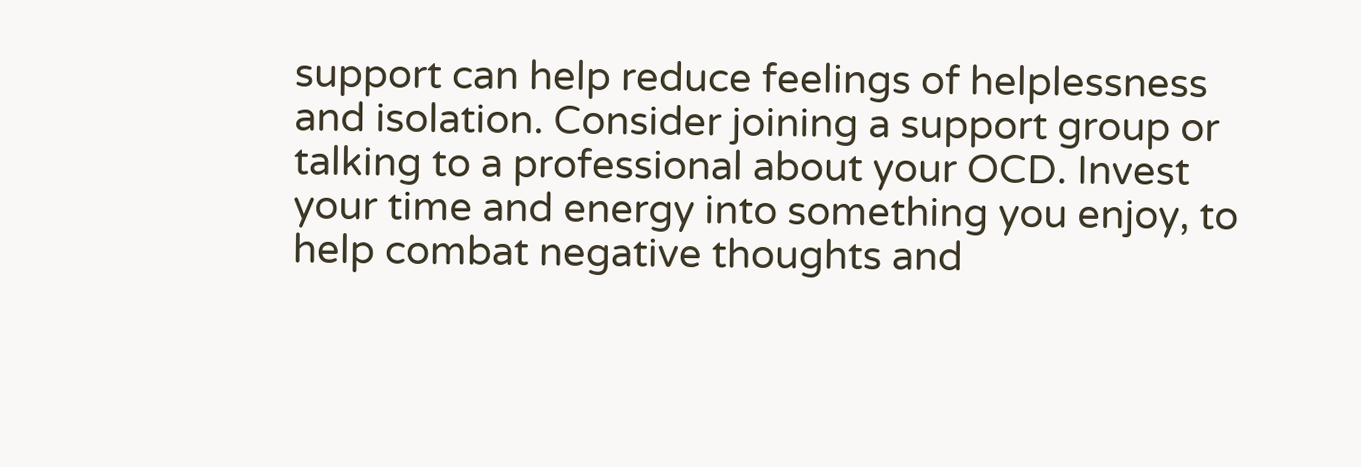support can help reduce feelings of helplessness and isolation. Consider joining a support group or talking to a professional about your OCD. Invest your time and energy into something you enjoy, to help combat negative thoughts and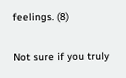feelings. (8)

Not sure if you truly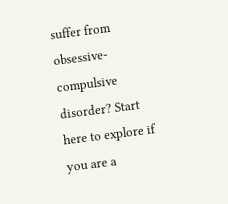suffer from obsessive-compulsive disorder? Start here to explore if you are a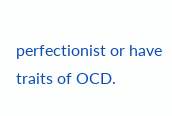perfectionist or have traits of OCD.